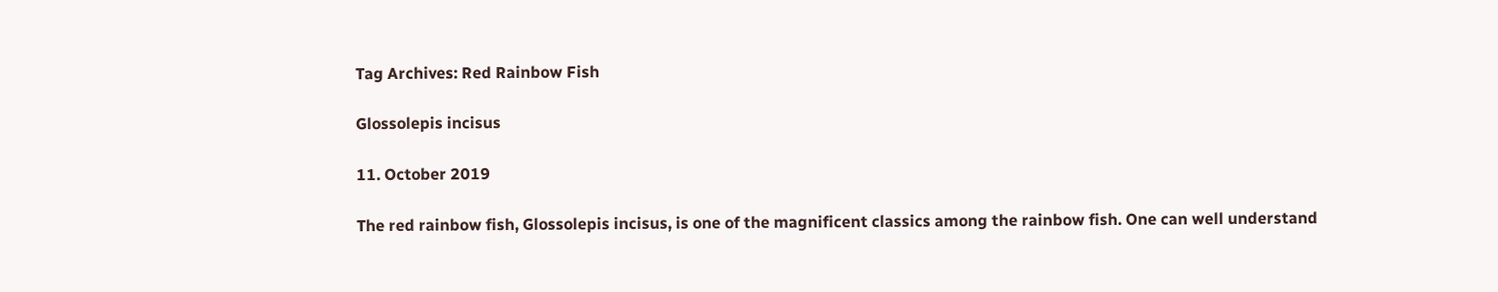Tag Archives: Red Rainbow Fish

Glossolepis incisus

11. October 2019

The red rainbow fish, Glossolepis incisus, is one of the magnificent classics among the rainbow fish. One can well understand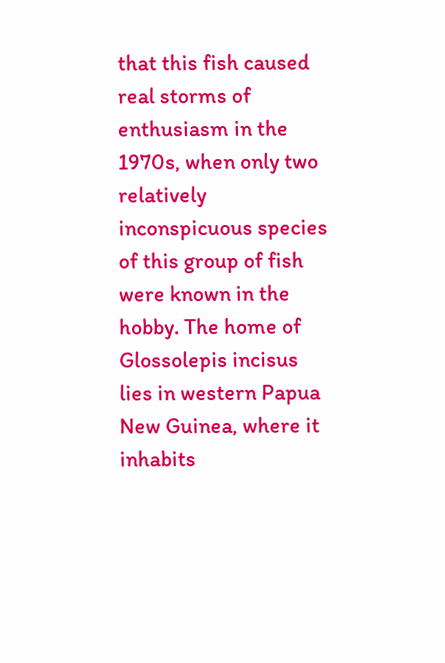that this fish caused real storms of enthusiasm in the 1970s, when only two relatively inconspicuous species of this group of fish were known in the hobby. The home of Glossolepis incisus lies in western Papua New Guinea, where it inhabits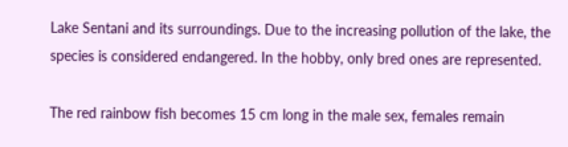Lake Sentani and its surroundings. Due to the increasing pollution of the lake, the species is considered endangered. In the hobby, only bred ones are represented.

The red rainbow fish becomes 15 cm long in the male sex, females remain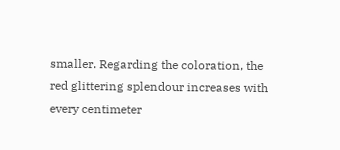smaller. Regarding the coloration, the red glittering splendour increases with every centimeter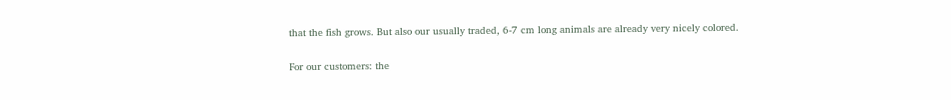that the fish grows. But also our usually traded, 6-7 cm long animals are already very nicely colored.

For our customers: the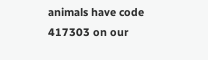animals have code 417303 on our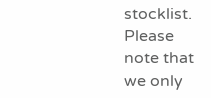stocklist. Please note that we only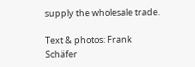supply the wholesale trade.

Text & photos: Frank Schäfer